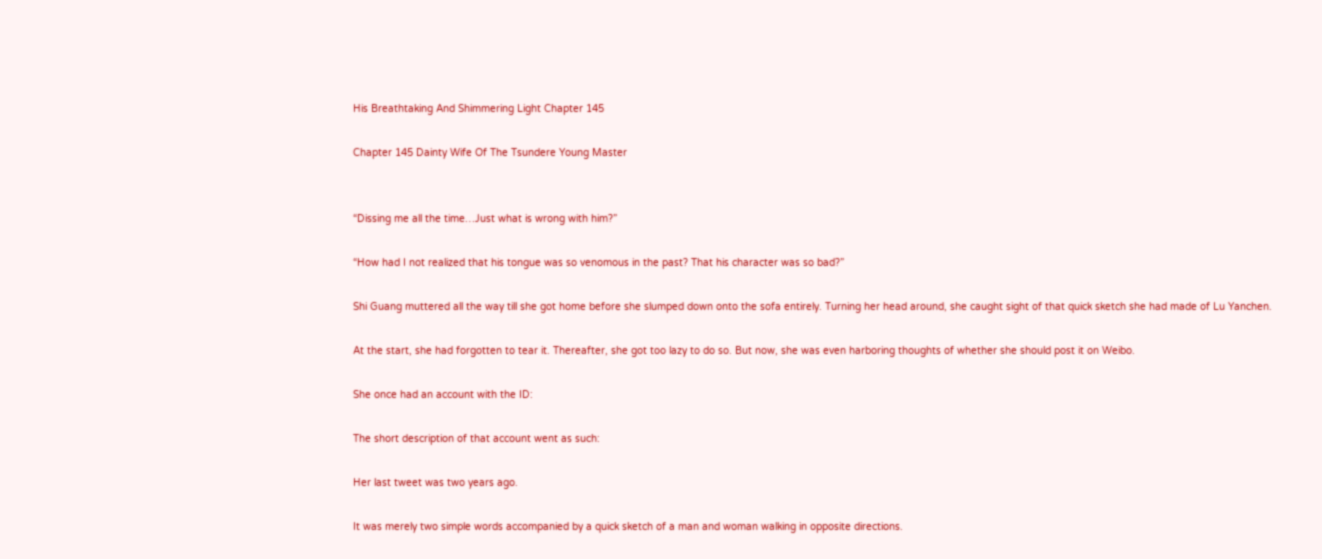His Breathtaking And Shimmering Light Chapter 145

Chapter 145 Dainty Wife Of The Tsundere Young Master


“Dissing me all the time…Just what is wrong with him?”

“How had I not realized that his tongue was so venomous in the past? That his character was so bad?”

Shi Guang muttered all the way till she got home before she slumped down onto the sofa entirely. Turning her head around, she caught sight of that quick sketch she had made of Lu Yanchen.

At the start, she had forgotten to tear it. Thereafter, she got too lazy to do so. But now, she was even harboring thoughts of whether she should post it on Weibo.

She once had an account with the ID:

The short description of that account went as such:

Her last tweet was two years ago.

It was merely two simple words accompanied by a quick sketch of a man and woman walking in opposite directions.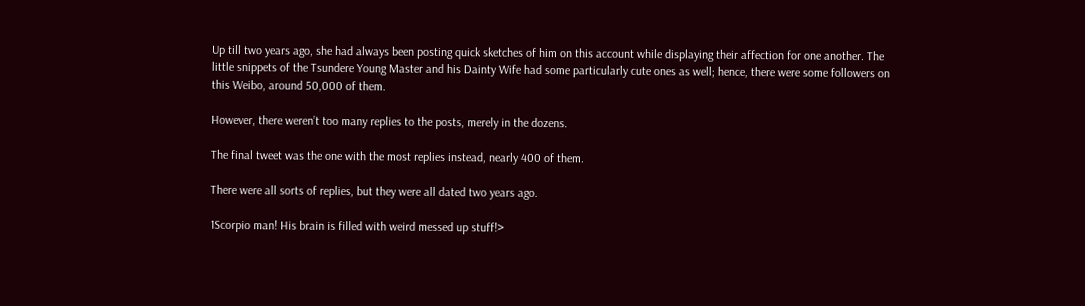Up till two years ago, she had always been posting quick sketches of him on this account while displaying their affection for one another. The little snippets of the Tsundere Young Master and his Dainty Wife had some particularly cute ones as well; hence, there were some followers on this Weibo, around 50,000 of them.

However, there weren’t too many replies to the posts, merely in the dozens.

The final tweet was the one with the most replies instead, nearly 400 of them.

There were all sorts of replies, but they were all dated two years ago.

1Scorpio man! His brain is filled with weird messed up stuff!>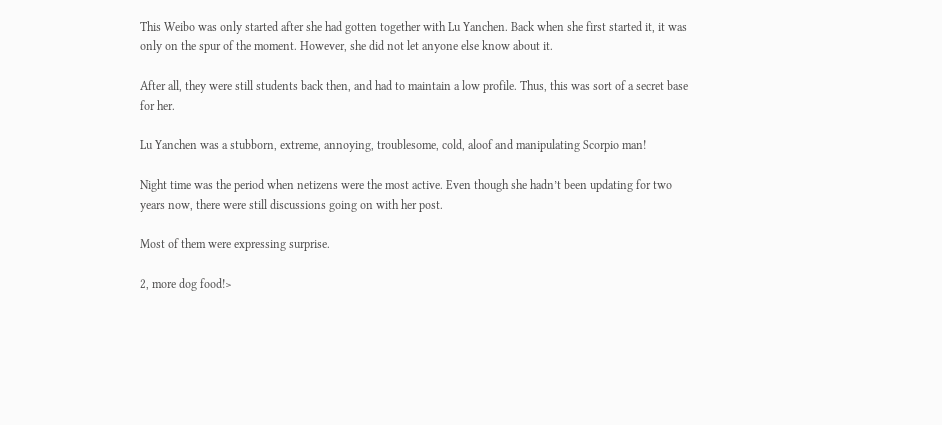This Weibo was only started after she had gotten together with Lu Yanchen. Back when she first started it, it was only on the spur of the moment. However, she did not let anyone else know about it.

After all, they were still students back then, and had to maintain a low profile. Thus, this was sort of a secret base for her.

Lu Yanchen was a stubborn, extreme, annoying, troublesome, cold, aloof and manipulating Scorpio man!

Night time was the period when netizens were the most active. Even though she hadn’t been updating for two years now, there were still discussions going on with her post.

Most of them were expressing surprise.

2, more dog food!>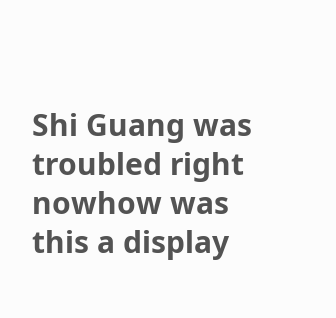Shi Guang was troubled right nowhow was this a display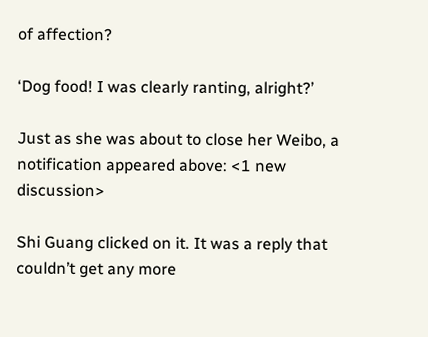of affection?

‘Dog food! I was clearly ranting, alright?’

Just as she was about to close her Weibo, a notification appeared above: <1 new discussion>

Shi Guang clicked on it. It was a reply that couldn’t get any more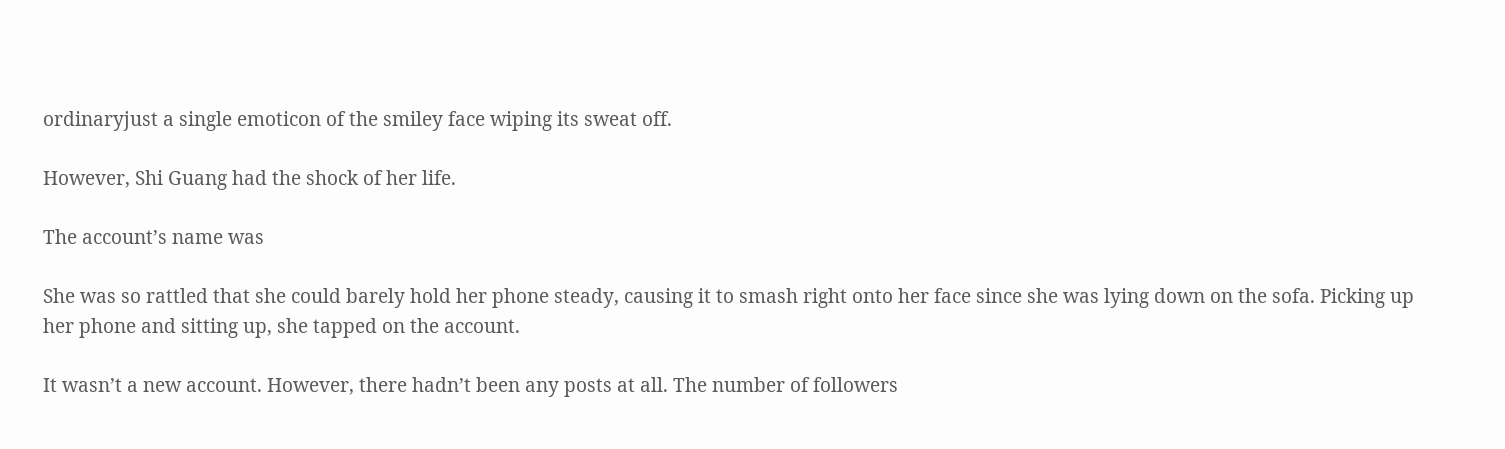ordinaryjust a single emoticon of the smiley face wiping its sweat off.

However, Shi Guang had the shock of her life.

The account’s name was

She was so rattled that she could barely hold her phone steady, causing it to smash right onto her face since she was lying down on the sofa. Picking up her phone and sitting up, she tapped on the account.

It wasn’t a new account. However, there hadn’t been any posts at all. The number of followers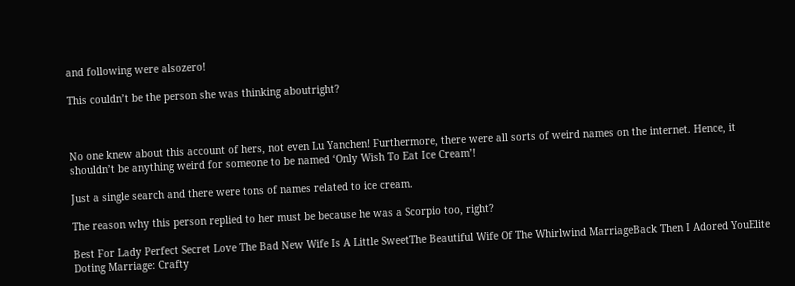and following were alsozero!

This couldn’t be the person she was thinking aboutright?



No one knew about this account of hers, not even Lu Yanchen! Furthermore, there were all sorts of weird names on the internet. Hence, it shouldn’t be anything weird for someone to be named ‘Only Wish To Eat Ice Cream’!

Just a single search and there were tons of names related to ice cream.

The reason why this person replied to her must be because he was a Scorpio too, right?

Best For Lady Perfect Secret Love The Bad New Wife Is A Little SweetThe Beautiful Wife Of The Whirlwind MarriageBack Then I Adored YouElite Doting Marriage: Crafty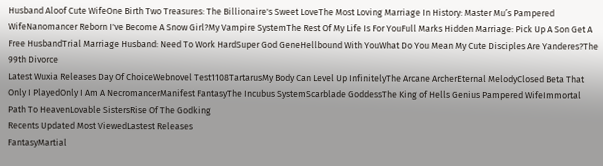Husband Aloof Cute WifeOne Birth Two Treasures: The Billionaire's Sweet LoveThe Most Loving Marriage In History: Master Mu’s Pampered WifeNanomancer Reborn I've Become A Snow Girl?My Vampire SystemThe Rest Of My Life Is For YouFull Marks Hidden Marriage: Pick Up A Son Get A Free HusbandTrial Marriage Husband: Need To Work HardSuper God GeneHellbound With YouWhat Do You Mean My Cute Disciples Are Yanderes?The 99th Divorce
Latest Wuxia Releases Day Of ChoiceWebnovel Test1108TartarusMy Body Can Level Up InfinitelyThe Arcane ArcherEternal MelodyClosed Beta That Only I PlayedOnly I Am A NecromancerManifest FantasyThe Incubus SystemScarblade GoddessThe King of Hells Genius Pampered WifeImmortal Path To HeavenLovable SistersRise Of The Godking
Recents Updated Most ViewedLastest Releases
FantasyMartial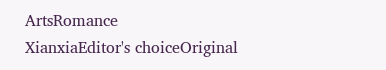ArtsRomance
XianxiaEditor's choiceOriginal